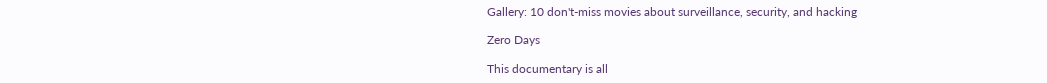Gallery: 10 don't-miss movies about surveillance, security, and hacking

Zero Days

This documentary is all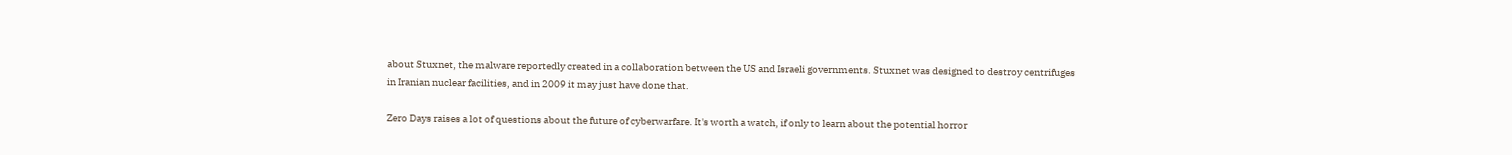about Stuxnet, the malware reportedly created in a collaboration between the US and Israeli governments. Stuxnet was designed to destroy centrifuges in Iranian nuclear facilities, and in 2009 it may just have done that.

Zero Days raises a lot of questions about the future of cyberwarfare. It's worth a watch, if only to learn about the potential horror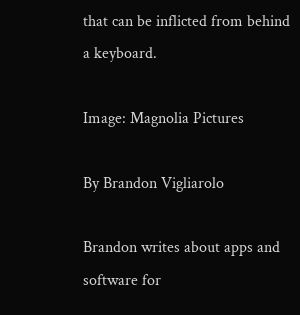that can be inflicted from behind a keyboard.

Image: Magnolia Pictures

By Brandon Vigliarolo

Brandon writes about apps and software for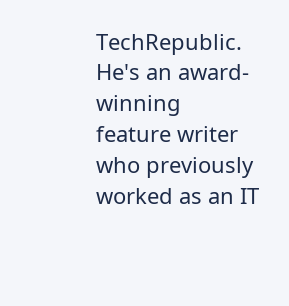TechRepublic. He's an award-winning feature writer who previously worked as an IT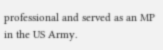professional and served as an MP in the US Army.